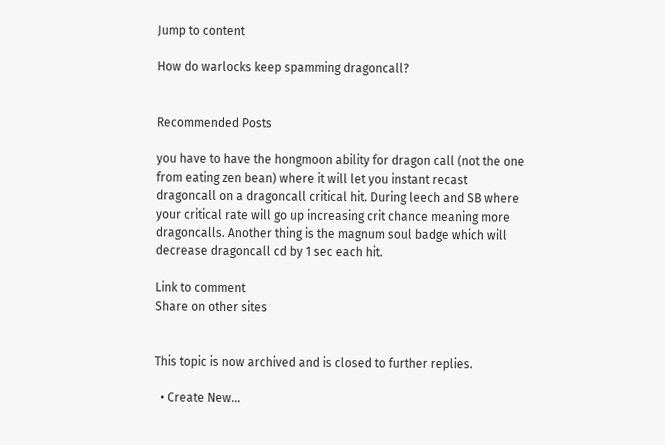Jump to content

How do warlocks keep spamming dragoncall?


Recommended Posts

you have to have the hongmoon ability for dragon call (not the one from eating zen bean) where it will let you instant recast dragoncall on a dragoncall critical hit. During leech and SB where your critical rate will go up increasing crit chance meaning more dragoncalls. Another thing is the magnum soul badge which will decrease dragoncall cd by 1 sec each hit.

Link to comment
Share on other sites


This topic is now archived and is closed to further replies.

  • Create New...